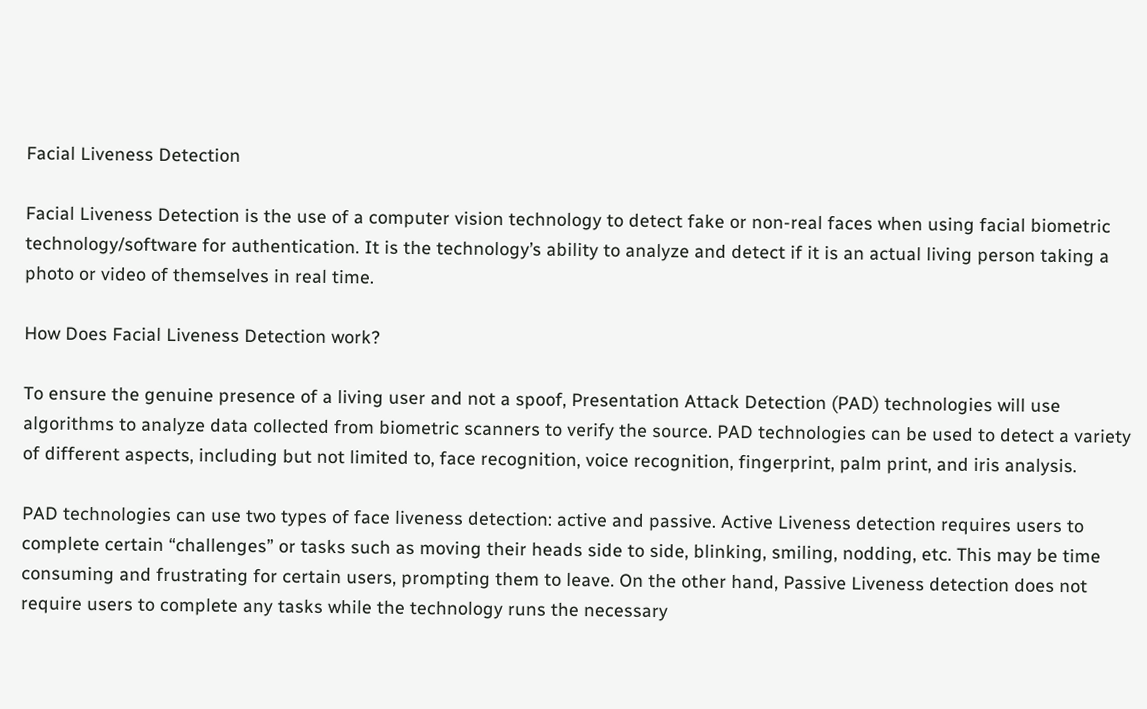Facial Liveness Detection

Facial Liveness Detection is the use of a computer vision technology to detect fake or non-real faces when using facial biometric technology/software for authentication. It is the technology’s ability to analyze and detect if it is an actual living person taking a photo or video of themselves in real time.

How Does Facial Liveness Detection work?

To ensure the genuine presence of a living user and not a spoof, Presentation Attack Detection (PAD) technologies will use algorithms to analyze data collected from biometric scanners to verify the source. PAD technologies can be used to detect a variety of different aspects, including but not limited to, face recognition, voice recognition, fingerprint, palm print, and iris analysis.

PAD technologies can use two types of face liveness detection: active and passive. Active Liveness detection requires users to complete certain “challenges” or tasks such as moving their heads side to side, blinking, smiling, nodding, etc. This may be time consuming and frustrating for certain users, prompting them to leave. On the other hand, Passive Liveness detection does not require users to complete any tasks while the technology runs the necessary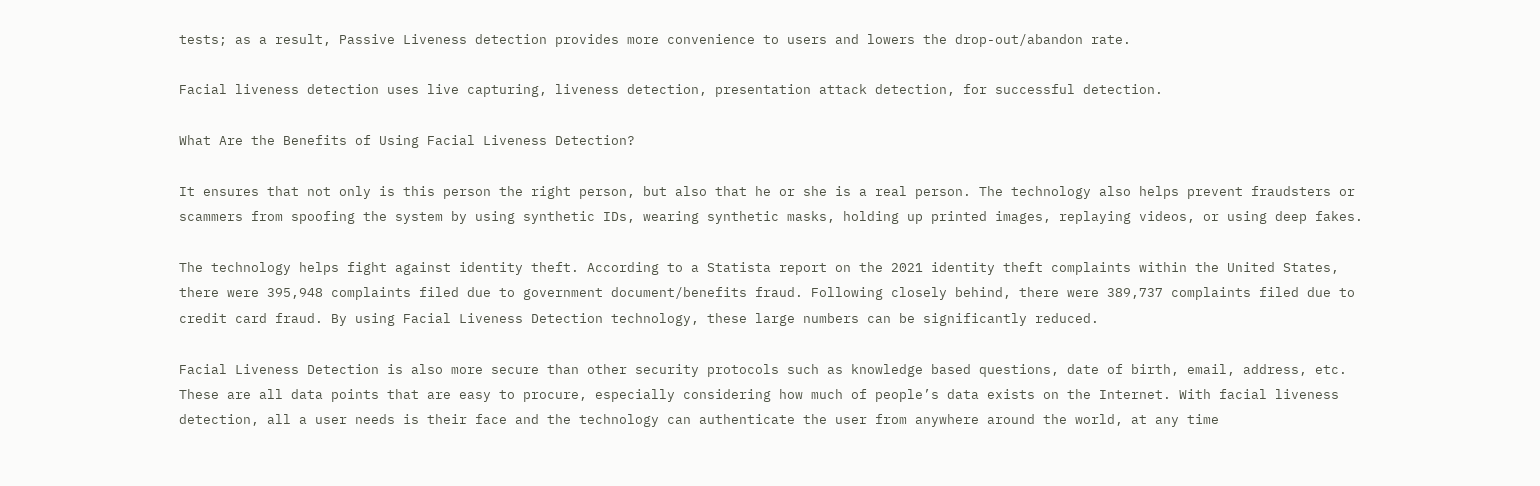tests; as a result, Passive Liveness detection provides more convenience to users and lowers the drop-out/abandon rate.

Facial liveness detection uses live capturing, liveness detection, presentation attack detection, for successful detection.

What Are the Benefits of Using Facial Liveness Detection?

It ensures that not only is this person the right person, but also that he or she is a real person. The technology also helps prevent fraudsters or scammers from spoofing the system by using synthetic IDs, wearing synthetic masks, holding up printed images, replaying videos, or using deep fakes.

The technology helps fight against identity theft. According to a Statista report on the 2021 identity theft complaints within the United States, there were 395,948 complaints filed due to government document/benefits fraud. Following closely behind, there were 389,737 complaints filed due to credit card fraud. By using Facial Liveness Detection technology, these large numbers can be significantly reduced.

Facial Liveness Detection is also more secure than other security protocols such as knowledge based questions, date of birth, email, address, etc. These are all data points that are easy to procure, especially considering how much of people’s data exists on the Internet. With facial liveness detection, all a user needs is their face and the technology can authenticate the user from anywhere around the world, at any time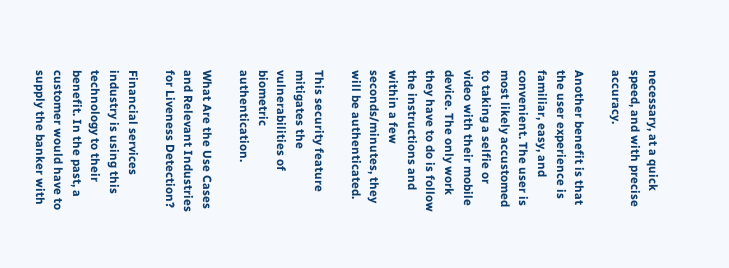necessary, at a quick speed, and with precise accuracy.

Another benefit is that the user experience is familiar, easy, and convenient. The user is most likely accustomed to taking a selfie or video with their mobile device. The only work they have to do is follow the instructions and within a few seconds/minutes, they will be authenticated.

This security feature mitigates the vulnerabilities of biometric authentication.

What Are the Use Cases and Relevant Industries for Liveness Detection?

Financial services industry is using this technology to their benefit. In the past, a customer would have to supply the banker with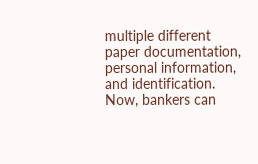multiple different paper documentation, personal information, and identification. Now, bankers can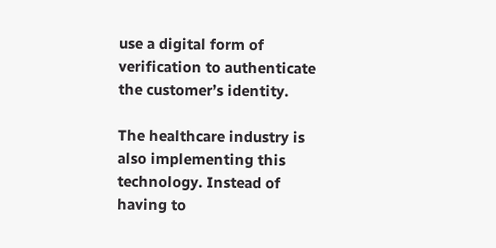use a digital form of verification to authenticate the customer’s identity.

The healthcare industry is also implementing this technology. Instead of having to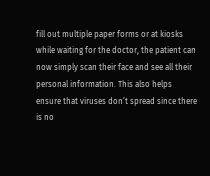fill out multiple paper forms or at kiosks while waiting for the doctor, the patient can now simply scan their face and see all their personal information. This also helps ensure that viruses don’t spread since there is no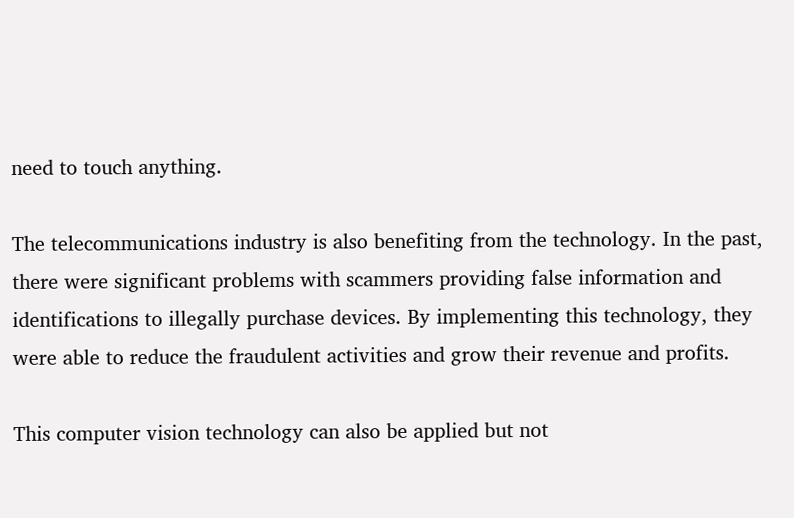need to touch anything.

The telecommunications industry is also benefiting from the technology. In the past, there were significant problems with scammers providing false information and identifications to illegally purchase devices. By implementing this technology, they were able to reduce the fraudulent activities and grow their revenue and profits.

This computer vision technology can also be applied but not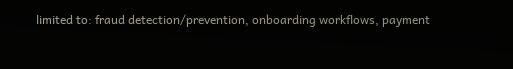limited to: fraud detection/prevention, onboarding workflows, payment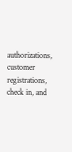authorizations, customer registrations, check in, and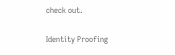check out.

Identity Proofing